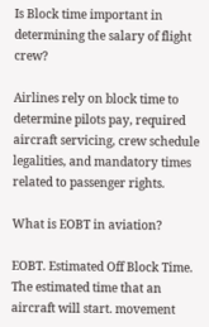Is Block time important in determining the salary of flight crew?

Airlines rely on block time to determine pilots pay, required aircraft servicing, crew schedule legalities, and mandatory times related to passenger rights.

What is EOBT in aviation?

EOBT. Estimated Off Block Time. The estimated time that an aircraft will start. movement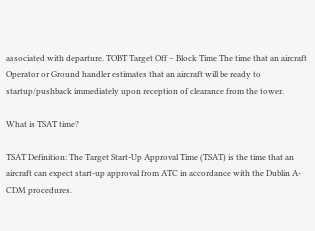associated with departure. TOBT Target Off – Block Time The time that an aircraft Operator or Ground handler estimates that an aircraft will be ready to startup/pushback immediately upon reception of clearance from the tower.

What is TSAT time?

TSAT Definition: The Target Start-Up Approval Time (TSAT) is the time that an aircraft can expect start-up approval from ATC in accordance with the Dublin A-CDM procedures.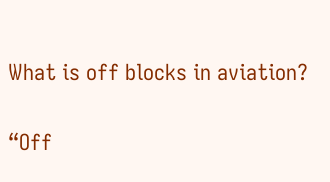What is off blocks in aviation?

“Off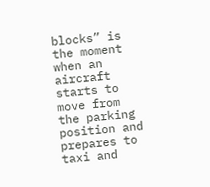blocks” is the moment when an aircraft starts to move from the parking position and prepares to taxi and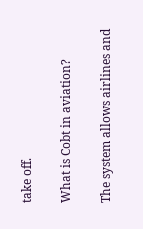take off.

What is Cobt in aviation?

The system allows airlines and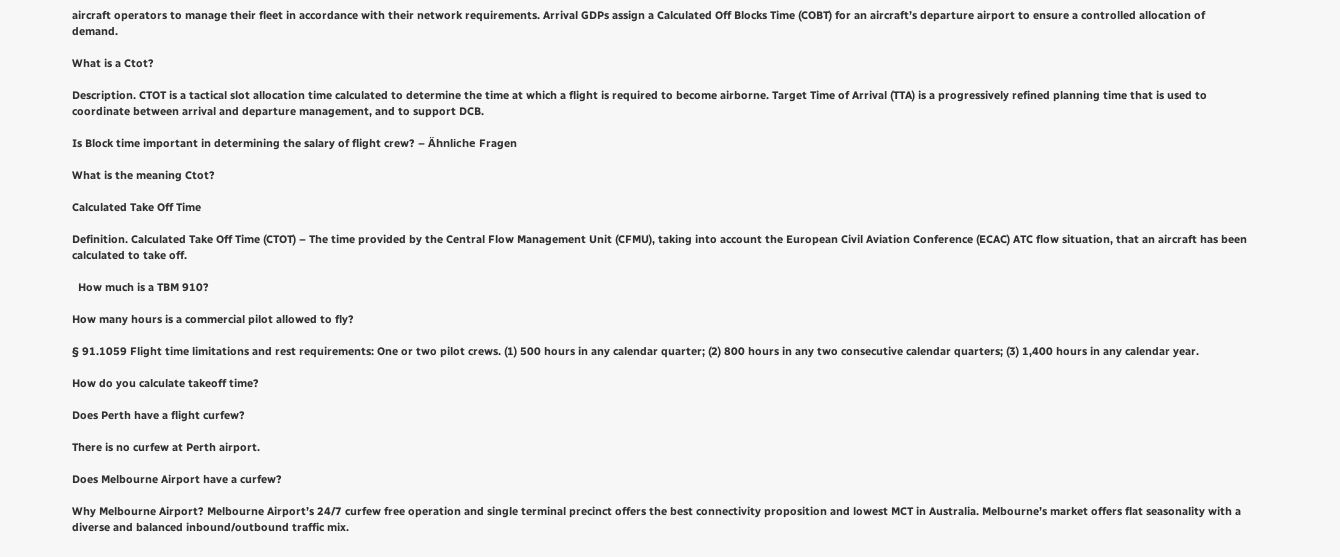aircraft operators to manage their fleet in accordance with their network requirements. Arrival GDPs assign a Calculated Off Blocks Time (COBT) for an aircraft’s departure airport to ensure a controlled allocation of demand.

What is a Ctot?

Description. CTOT is a tactical slot allocation time calculated to determine the time at which a flight is required to become airborne. Target Time of Arrival (TTA) is a progressively refined planning time that is used to coordinate between arrival and departure management, and to support DCB.

Is Block time important in determining the salary of flight crew? – Ähnliche Fragen

What is the meaning Ctot?

Calculated Take Off Time

Definition. Calculated Take Off Time (CTOT) – The time provided by the Central Flow Management Unit (CFMU), taking into account the European Civil Aviation Conference (ECAC) ATC flow situation, that an aircraft has been calculated to take off.

  How much is a TBM 910?

How many hours is a commercial pilot allowed to fly?

§ 91.1059 Flight time limitations and rest requirements: One or two pilot crews. (1) 500 hours in any calendar quarter; (2) 800 hours in any two consecutive calendar quarters; (3) 1,400 hours in any calendar year.

How do you calculate takeoff time?

Does Perth have a flight curfew?

There is no curfew at Perth airport.

Does Melbourne Airport have a curfew?

Why Melbourne Airport? Melbourne Airport’s 24/7 curfew free operation and single terminal precinct offers the best connectivity proposition and lowest MCT in Australia. Melbourne’s market offers flat seasonality with a diverse and balanced inbound/outbound traffic mix.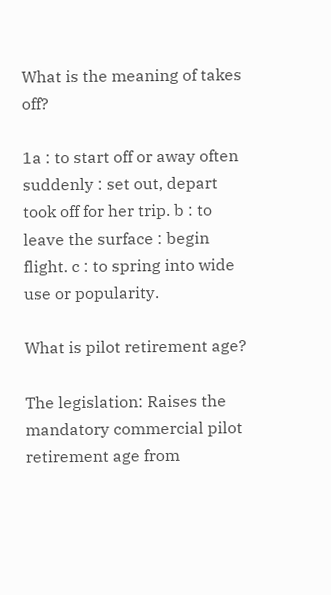What is the meaning of takes off?

1a : to start off or away often suddenly : set out, depart took off for her trip. b : to leave the surface : begin flight. c : to spring into wide use or popularity.

What is pilot retirement age?

The legislation: Raises the mandatory commercial pilot retirement age from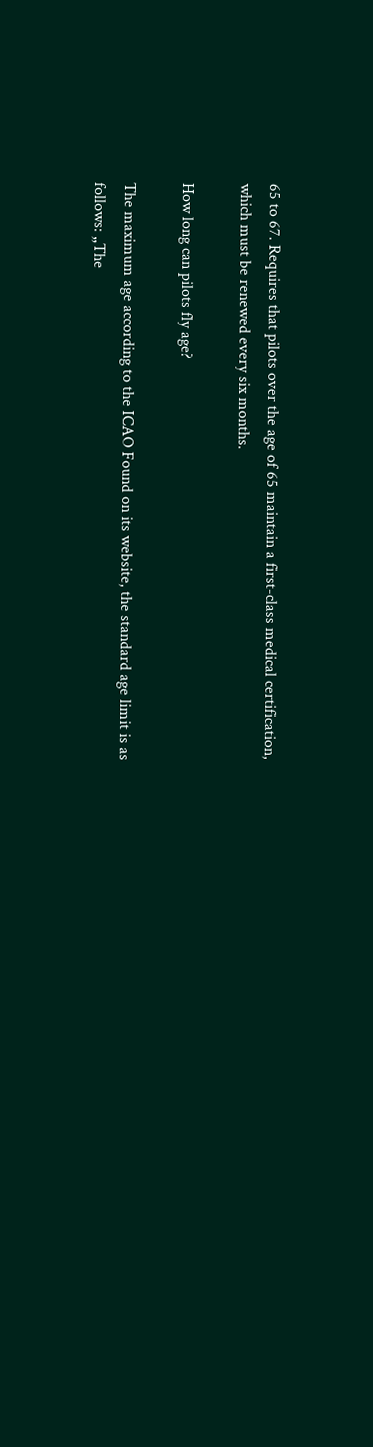65 to 67. Requires that pilots over the age of 65 maintain a first-class medical certification, which must be renewed every six months.

How long can pilots fly age?

The maximum age according to the ICAO Found on its website, the standard age limit is as follows: „The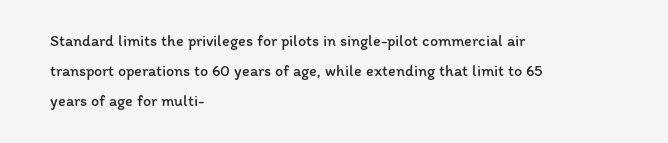Standard limits the privileges for pilots in single-pilot commercial air transport operations to 60 years of age, while extending that limit to 65 years of age for multi-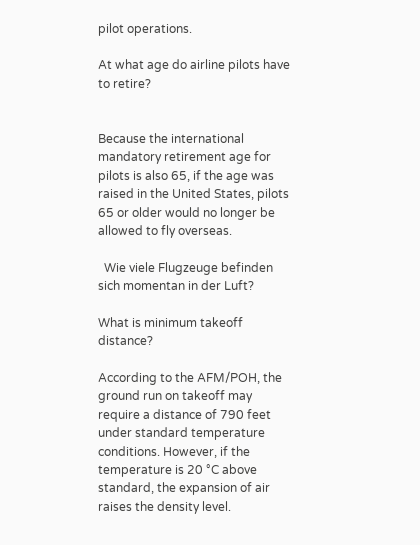pilot operations.

At what age do airline pilots have to retire?


Because the international mandatory retirement age for pilots is also 65, if the age was raised in the United States, pilots 65 or older would no longer be allowed to fly overseas.

  Wie viele Flugzeuge befinden sich momentan in der Luft?

What is minimum takeoff distance?

According to the AFM/POH, the ground run on takeoff may require a distance of 790 feet under standard temperature conditions. However, if the temperature is 20 °C above standard, the expansion of air raises the density level.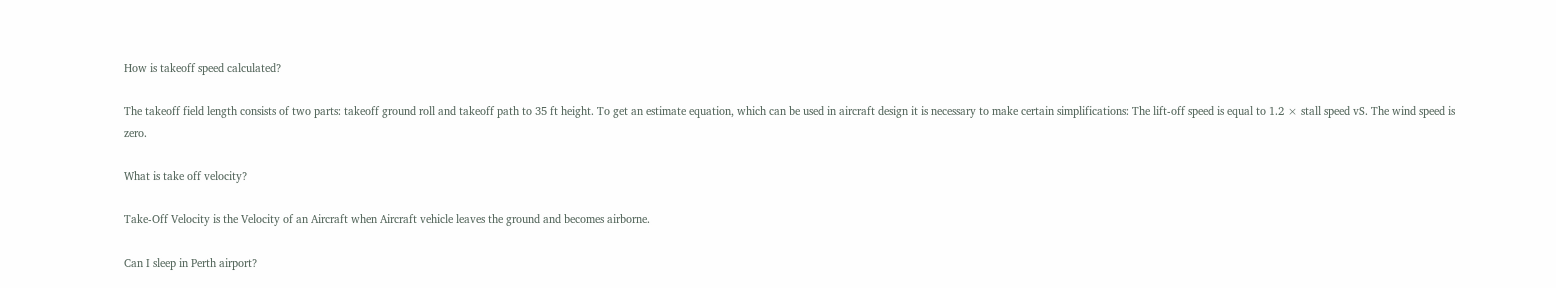How is takeoff speed calculated?

The takeoff field length consists of two parts: takeoff ground roll and takeoff path to 35 ft height. To get an estimate equation, which can be used in aircraft design it is necessary to make certain simplifications: The lift-off speed is equal to 1.2 × stall speed vS. The wind speed is zero.

What is take off velocity?

Take-Off Velocity is the Velocity of an Aircraft when Aircraft vehicle leaves the ground and becomes airborne.

Can I sleep in Perth airport?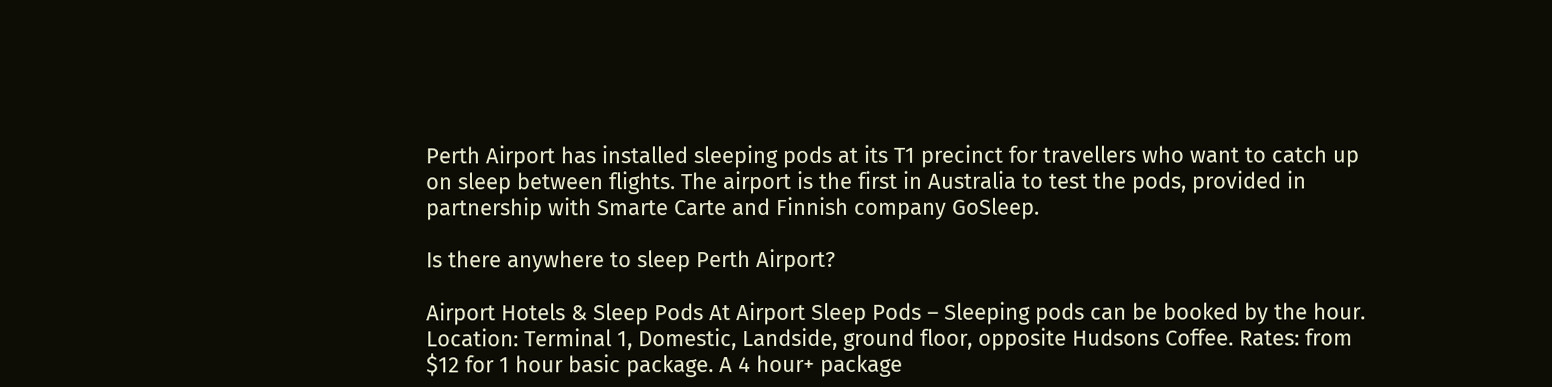Perth Airport has installed sleeping pods at its T1 precinct for travellers who want to catch up on sleep between flights. The airport is the first in Australia to test the pods, provided in partnership with Smarte Carte and Finnish company GoSleep.

Is there anywhere to sleep Perth Airport?

Airport Hotels & Sleep Pods At Airport Sleep Pods – Sleeping pods can be booked by the hour. Location: Terminal 1, Domestic, Landside, ground floor, opposite Hudsons Coffee. Rates: from $12 for 1 hour basic package. A 4 hour+ package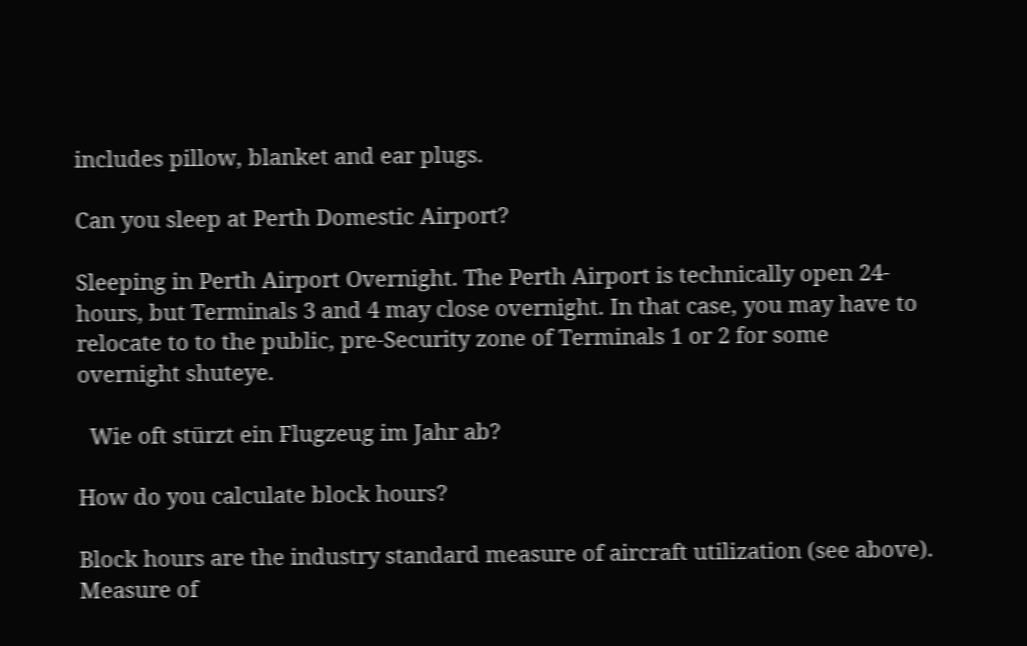includes pillow, blanket and ear plugs.

Can you sleep at Perth Domestic Airport?

Sleeping in Perth Airport Overnight. The Perth Airport is technically open 24-hours, but Terminals 3 and 4 may close overnight. In that case, you may have to relocate to to the public, pre-Security zone of Terminals 1 or 2 for some overnight shuteye.

  Wie oft stürzt ein Flugzeug im Jahr ab?

How do you calculate block hours?

Block hours are the industry standard measure of aircraft utilization (see above). Measure of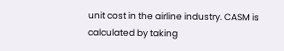unit cost in the airline industry. CASM is calculated by taking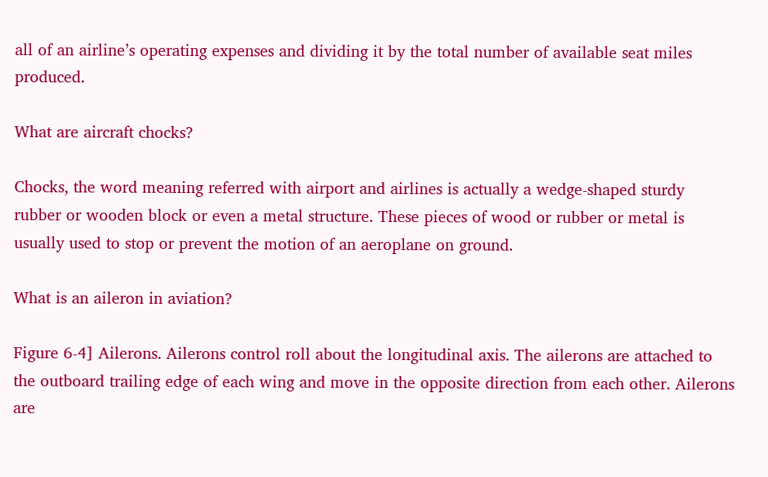all of an airline’s operating expenses and dividing it by the total number of available seat miles produced.

What are aircraft chocks?

Chocks, the word meaning referred with airport and airlines is actually a wedge-shaped sturdy rubber or wooden block or even a metal structure. These pieces of wood or rubber or metal is usually used to stop or prevent the motion of an aeroplane on ground.

What is an aileron in aviation?

Figure 6-4] Ailerons. Ailerons control roll about the longitudinal axis. The ailerons are attached to the outboard trailing edge of each wing and move in the opposite direction from each other. Ailerons are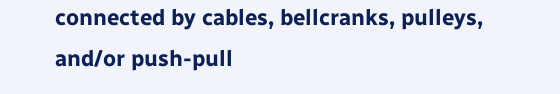connected by cables, bellcranks, pulleys, and/or push-pull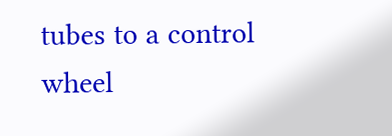tubes to a control wheel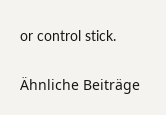or control stick.

Ähnliche Beiträge